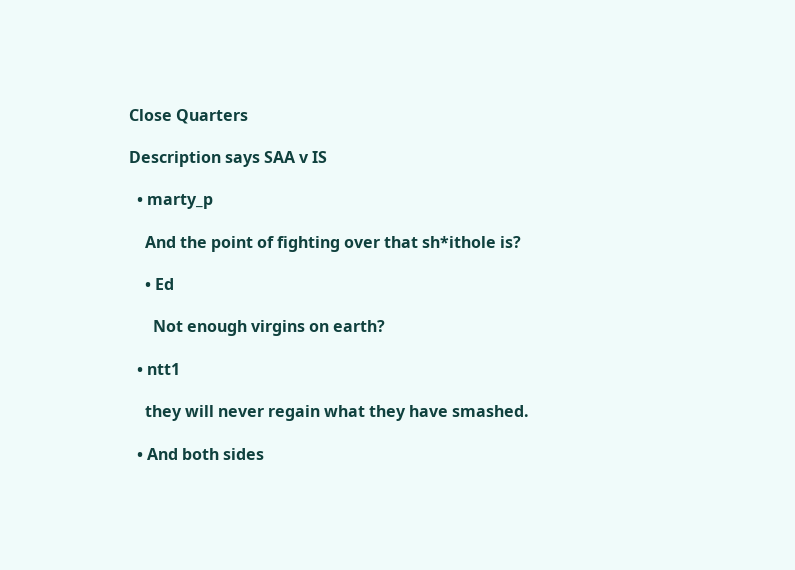Close Quarters

Description says SAA v IS

  • marty_p

    And the point of fighting over that sh*ithole is?

    • Ed

      Not enough virgins on earth?

  • ntt1

    they will never regain what they have smashed.

  • And both sides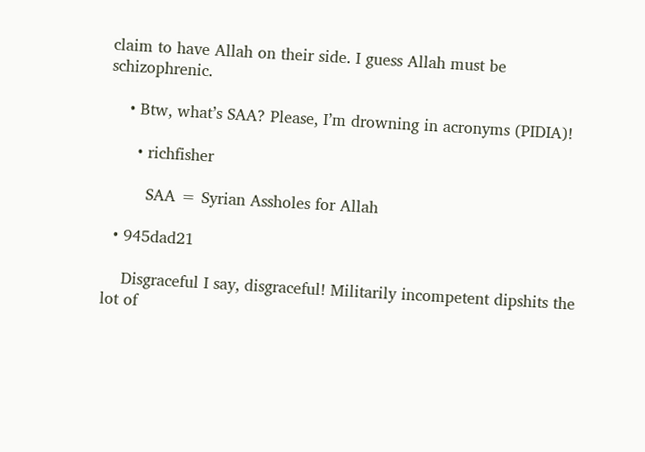claim to have Allah on their side. I guess Allah must be schizophrenic.

    • Btw, what’s SAA? Please, I’m drowning in acronyms (PIDIA)!

      • richfisher

        SAA = Syrian Assholes for Allah

  • 945dad21

    Disgraceful I say, disgraceful! Militarily incompetent dipshits the lot of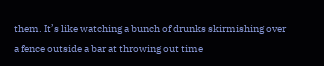them. It’s like watching a bunch of drunks skirmishing over a fence outside a bar at throwing out time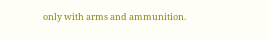only with arms and ammunition.